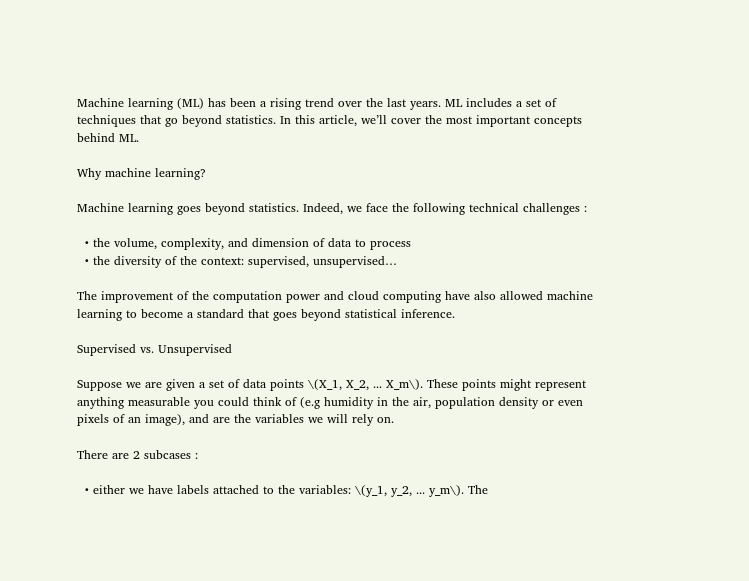Machine learning (ML) has been a rising trend over the last years. ML includes a set of techniques that go beyond statistics. In this article, we’ll cover the most important concepts behind ML.

Why machine learning?

Machine learning goes beyond statistics. Indeed, we face the following technical challenges :

  • the volume, complexity, and dimension of data to process
  • the diversity of the context: supervised, unsupervised…

The improvement of the computation power and cloud computing have also allowed machine learning to become a standard that goes beyond statistical inference.

Supervised vs. Unsupervised

Suppose we are given a set of data points \(X_1, X_2, ... X_m\). These points might represent anything measurable you could think of (e.g humidity in the air, population density or even pixels of an image), and are the variables we will rely on.

There are 2 subcases :

  • either we have labels attached to the variables: \(y_1, y_2, ... y_m\). The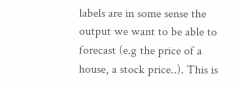labels are in some sense the output we want to be able to forecast (e.g the price of a house, a stock price..). This is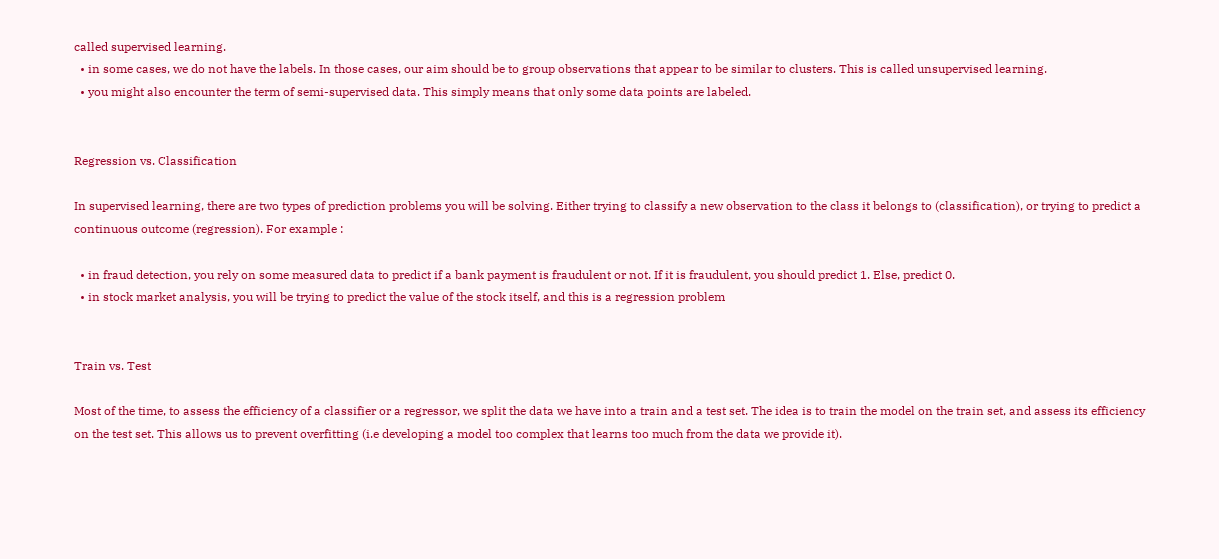called supervised learning.
  • in some cases, we do not have the labels. In those cases, our aim should be to group observations that appear to be similar to clusters. This is called unsupervised learning.
  • you might also encounter the term of semi-supervised data. This simply means that only some data points are labeled.


Regression vs. Classification

In supervised learning, there are two types of prediction problems you will be solving. Either trying to classify a new observation to the class it belongs to (classification), or trying to predict a continuous outcome (regression). For example :

  • in fraud detection, you rely on some measured data to predict if a bank payment is fraudulent or not. If it is fraudulent, you should predict 1. Else, predict 0.
  • in stock market analysis, you will be trying to predict the value of the stock itself, and this is a regression problem


Train vs. Test

Most of the time, to assess the efficiency of a classifier or a regressor, we split the data we have into a train and a test set. The idea is to train the model on the train set, and assess its efficiency on the test set. This allows us to prevent overfitting (i.e developing a model too complex that learns too much from the data we provide it).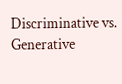Discriminative vs. Generative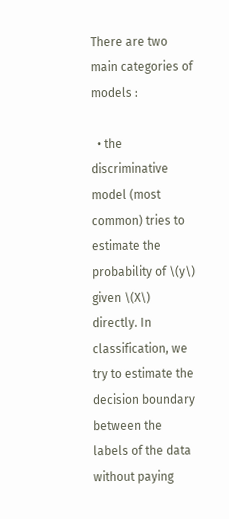There are two main categories of models :

  • the discriminative model (most common) tries to estimate the probability of \(y\) given \(X\) directly. In classification, we try to estimate the decision boundary between the labels of the data without paying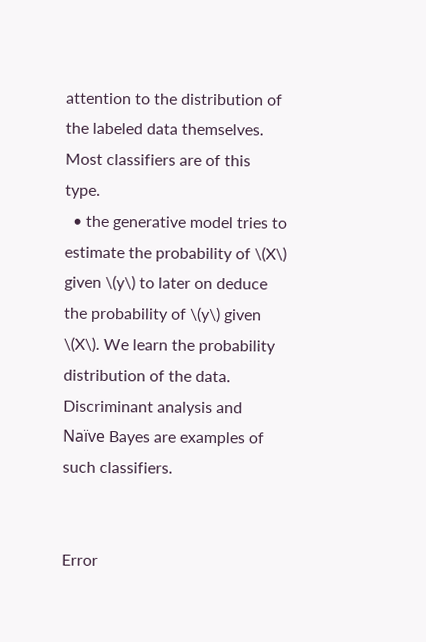attention to the distribution of the labeled data themselves. Most classifiers are of this type.
  • the generative model tries to estimate the probability of \(X\) given \(y\) to later on deduce the probability of \(y\) given \(X\). We learn the probability distribution of the data. Discriminant analysis and Naïve Bayes are examples of such classifiers.


Error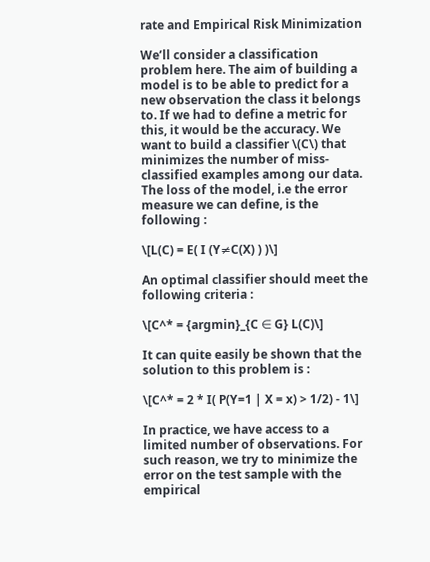rate and Empirical Risk Minimization

We’ll consider a classification problem here. The aim of building a model is to be able to predict for a new observation the class it belongs to. If we had to define a metric for this, it would be the accuracy. We want to build a classifier \(C\) that minimizes the number of miss-classified examples among our data. The loss of the model, i.e the error measure we can define, is the following :

\[L(C) = E( I (Y≠C(X) ) )\]

An optimal classifier should meet the following criteria :

\[C^* = {argmin}_{C ∈ G} L(C)\]

It can quite easily be shown that the solution to this problem is :

\[C^* = 2 * I( P(Y=1 | X = x) > 1/2) - 1\]

In practice, we have access to a limited number of observations. For such reason, we try to minimize the error on the test sample with the empirical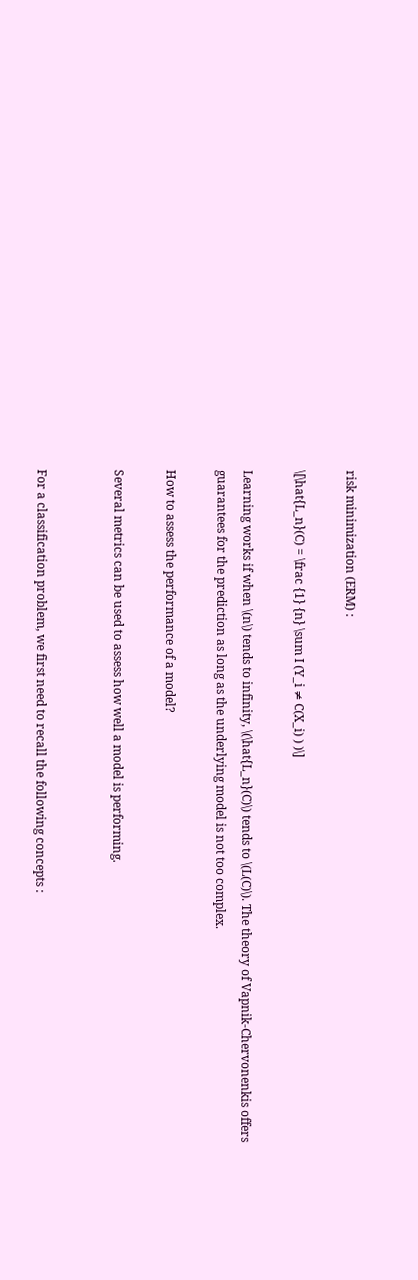risk minimization (ERM) :

\[\hat{L_n}(C) = \frac {1} {n} \sum I (Y_i ≠ C(X_i) ) )\]

Learning works if when \(n\) tends to infinity, \(\hat{L_n}(C)\) tends to \(L(C)\). The theory of Vapnik-Chervonenkis offers guarantees for the prediction as long as the underlying model is not too complex.

How to assess the performance of a model?

Several metrics can be used to assess how well a model is performing.


For a classification problem, we first need to recall the following concepts :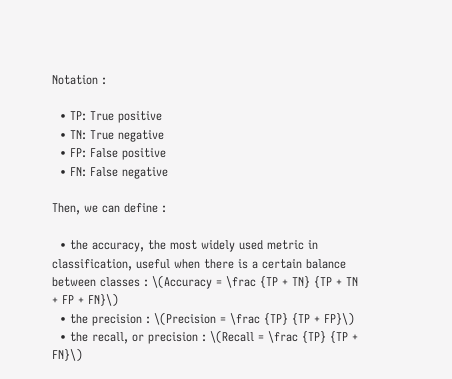Notation :

  • TP: True positive
  • TN: True negative
  • FP: False positive
  • FN: False negative

Then, we can define :

  • the accuracy, the most widely used metric in classification, useful when there is a certain balance between classes : \(Accuracy = \frac {TP + TN} {TP + TN + FP + FN}\)
  • the precision : \(Precision = \frac {TP} {TP + FP}\)
  • the recall, or precision : \(Recall = \frac {TP} {TP + FN}\)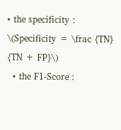• the specificity : \(Specificity = \frac {TN} {TN + FP}\)
  • the F1-Score :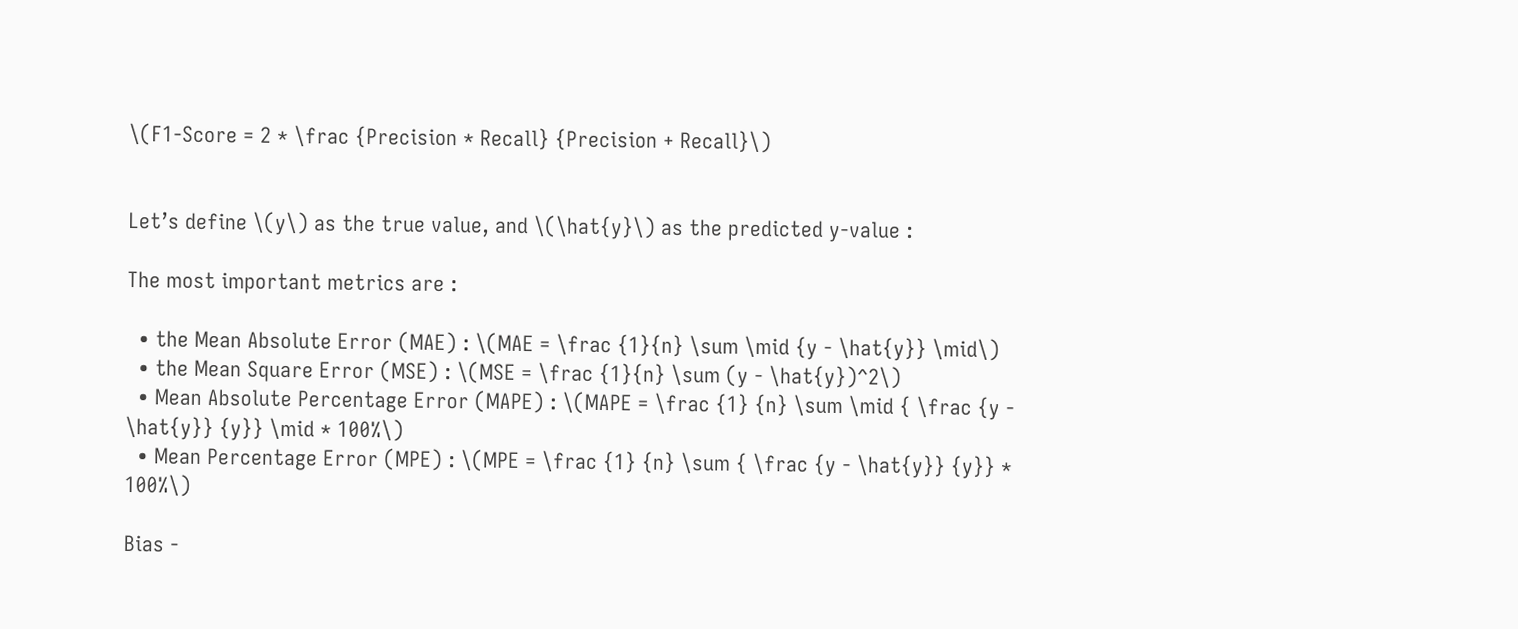\(F1-Score = 2 * \frac {Precision * Recall} {Precision + Recall}\)


Let’s define \(y\) as the true value, and \(\hat{y}\) as the predicted y-value :

The most important metrics are :

  • the Mean Absolute Error (MAE) : \(MAE = \frac {1}{n} \sum \mid {y - \hat{y}} \mid\)
  • the Mean Square Error (MSE) : \(MSE = \frac {1}{n} \sum (y - \hat{y})^2\)
  • Mean Absolute Percentage Error (MAPE) : \(MAPE = \frac {1} {n} \sum \mid { \frac {y - \hat{y}} {y}} \mid * 100%\)
  • Mean Percentage Error (MPE) : \(MPE = \frac {1} {n} \sum { \frac {y - \hat{y}} {y}} * 100%\)

Bias -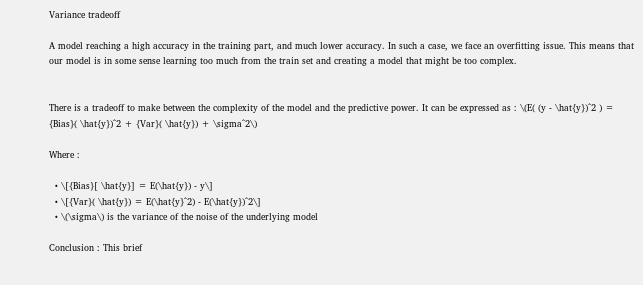Variance tradeoff

A model reaching a high accuracy in the training part, and much lower accuracy. In such a case, we face an overfitting issue. This means that our model is in some sense learning too much from the train set and creating a model that might be too complex.


There is a tradeoff to make between the complexity of the model and the predictive power. It can be expressed as : \(E( (y - \hat{y})^2 ) = {Bias}( \hat{y})^2 + {Var}( \hat{y}) + \sigma^2\)

Where :

  • \[{Bias}[ \hat{y}] = E(\hat{y}) - y\]
  • \[{Var}( \hat{y}) = E(\hat{y}^2) - E(\hat{y})^2\]
  • \(\sigma\) is the variance of the noise of the underlying model

Conclusion : This brief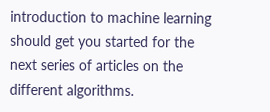introduction to machine learning should get you started for the next series of articles on the different algorithms.